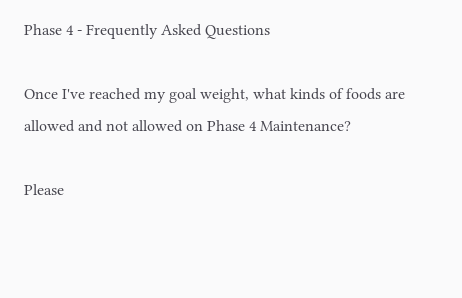Phase 4 - Frequently Asked Questions

Once I've reached my goal weight, what kinds of foods are allowed and not allowed on Phase 4 Maintenance?

Please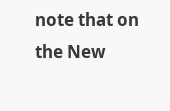note that on the New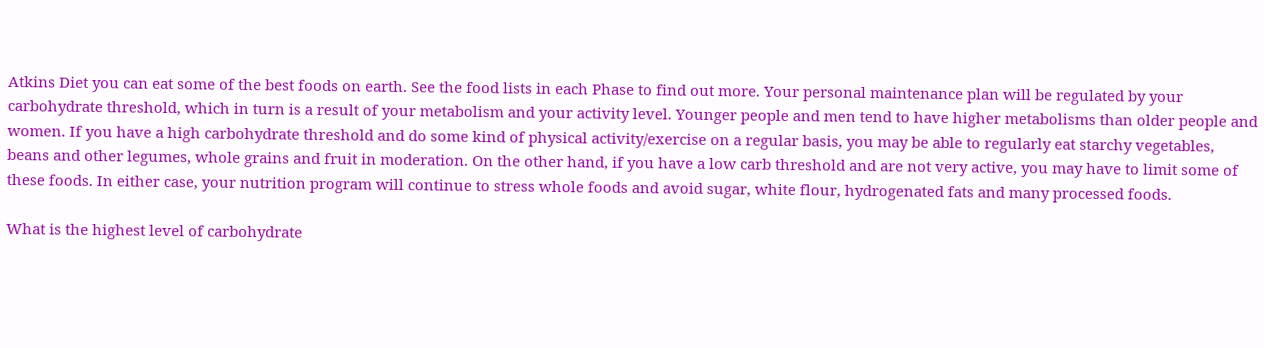Atkins Diet you can eat some of the best foods on earth. See the food lists in each Phase to find out more. Your personal maintenance plan will be regulated by your carbohydrate threshold, which in turn is a result of your metabolism and your activity level. Younger people and men tend to have higher metabolisms than older people and women. If you have a high carbohydrate threshold and do some kind of physical activity/exercise on a regular basis, you may be able to regularly eat starchy vegetables, beans and other legumes, whole grains and fruit in moderation. On the other hand, if you have a low carb threshold and are not very active, you may have to limit some of these foods. In either case, your nutrition program will continue to stress whole foods and avoid sugar, white flour, hydrogenated fats and many processed foods.

What is the highest level of carbohydrate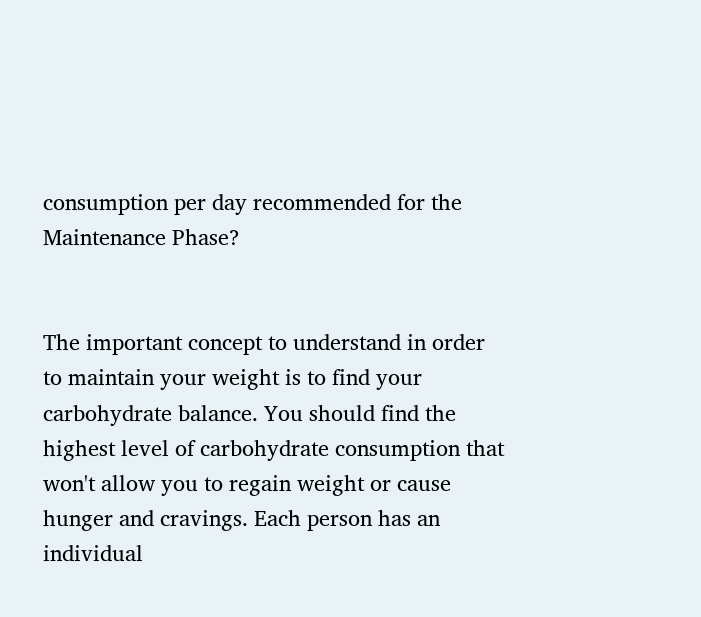consumption per day recommended for the Maintenance Phase?


The important concept to understand in order to maintain your weight is to find your carbohydrate balance. You should find the highest level of carbohydrate consumption that won't allow you to regain weight or cause hunger and cravings. Each person has an individual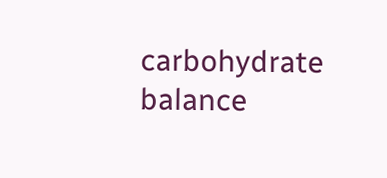carbohydrate balance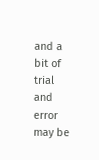and a bit of trial and error may be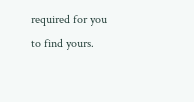required for you to find yours.